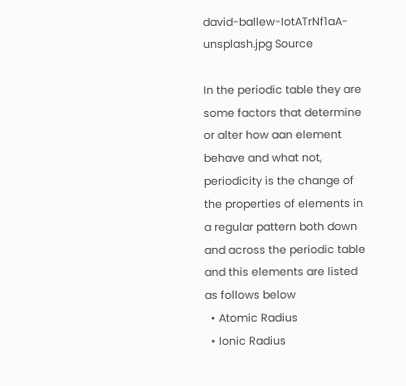david-ballew-IotATrNf1aA-unsplash.jpg Source

In the periodic table they are some factors that determine or alter how aan element behave and what not, periodicity is the change of the properties of elements in a regular pattern both down and across the periodic table and this elements are listed as follows below
  • Atomic Radius
  • Ionic Radius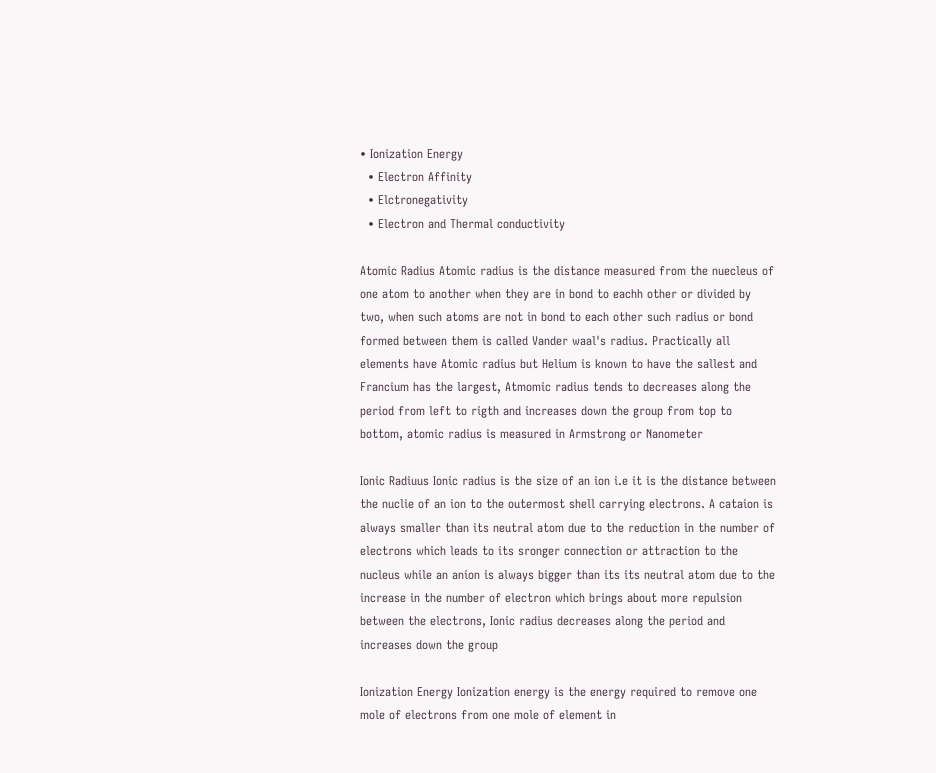• Ionization Energy
  • Electron Affinity
  • Elctronegativity
  • Electron and Thermal conductivity

Atomic Radius Atomic radius is the distance measured from the nuecleus of one atom to another when they are in bond to eachh other or divided by two, when such atoms are not in bond to each other such radius or bond formed between them is called Vander waal's radius. Practically all elements have Atomic radius but Helium is known to have the sallest and Francium has the largest, Atmomic radius tends to decreases along the period from left to rigth and increases down the group from top to bottom, atomic radius is measured in Armstrong or Nanometer

Ionic Radiuus Ionic radius is the size of an ion i.e it is the distance between the nuclie of an ion to the outermost shell carrying electrons. A cataion is always smaller than its neutral atom due to the reduction in the number of electrons which leads to its sronger connection or attraction to the nucleus while an anion is always bigger than its its neutral atom due to the increase in the number of electron which brings about more repulsion between the electrons, Ionic radius decreases along the period and increases down the group

Ionization Energy Ionization energy is the energy required to remove one mole of electrons from one mole of element in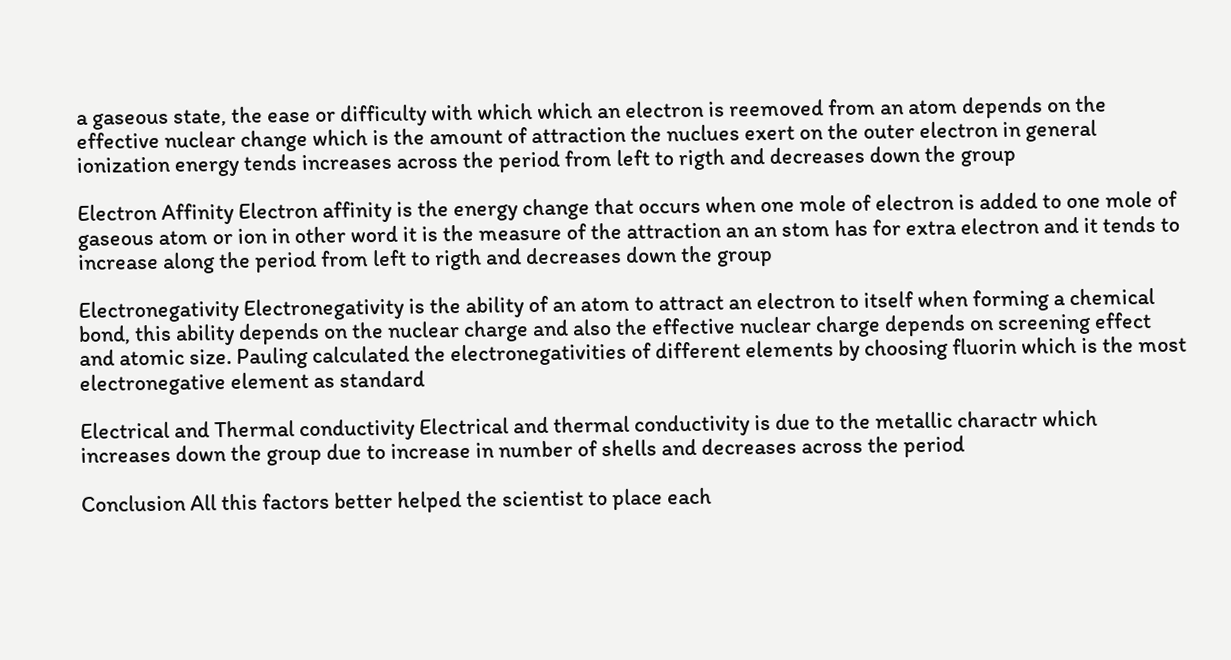a gaseous state, the ease or difficulty with which which an electron is reemoved from an atom depends on the effective nuclear change which is the amount of attraction the nuclues exert on the outer electron in general ionization energy tends increases across the period from left to rigth and decreases down the group

Electron Affinity Electron affinity is the energy change that occurs when one mole of electron is added to one mole of gaseous atom or ion in other word it is the measure of the attraction an an stom has for extra electron and it tends to increase along the period from left to rigth and decreases down the group

Electronegativity Electronegativity is the ability of an atom to attract an electron to itself when forming a chemical bond, this ability depends on the nuclear charge and also the effective nuclear charge depends on screening effect and atomic size. Pauling calculated the electronegativities of different elements by choosing fluorin which is the most electronegative element as standard

Electrical and Thermal conductivity Electrical and thermal conductivity is due to the metallic charactr which increases down the group due to increase in number of shells and decreases across the period

Conclusion All this factors better helped the scientist to place each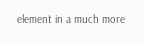element in a much more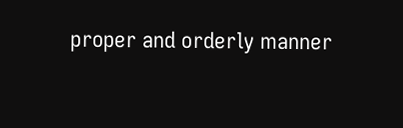proper and orderly manner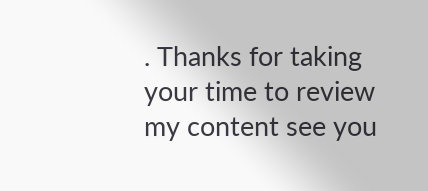. Thanks for taking your time to review my content see you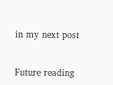in my next post


Future reading